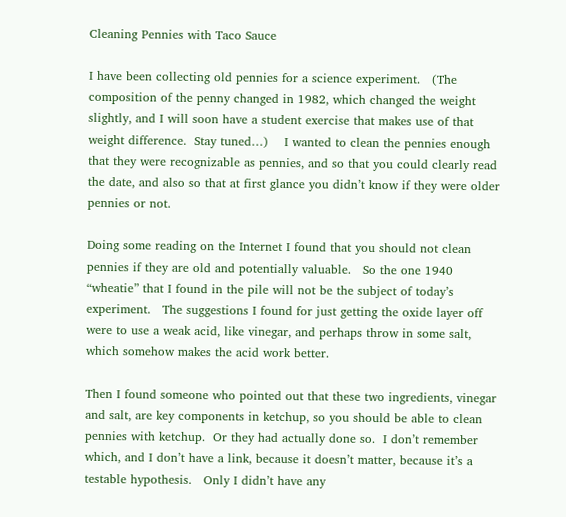Cleaning Pennies with Taco Sauce

I have been collecting old pennies for a science experiment.   (The composition of the penny changed in 1982, which changed the weight slightly, and I will soon have a student exercise that makes use of that weight difference.  Stay tuned…)    I wanted to clean the pennies enough that they were recognizable as pennies, and so that you could clearly read the date, and also so that at first glance you didn’t know if they were older pennies or not.

Doing some reading on the Internet I found that you should not clean pennies if they are old and potentially valuable.   So the one 1940 “wheatie” that I found in the pile will not be the subject of today’s experiment.   The suggestions I found for just getting the oxide layer off were to use a weak acid, like vinegar, and perhaps throw in some salt, which somehow makes the acid work better.

Then I found someone who pointed out that these two ingredients, vinegar and salt, are key components in ketchup, so you should be able to clean pennies with ketchup.  Or they had actually done so.  I don’t remember which, and I don’t have a link, because it doesn’t matter, because it’s a testable hypothesis.   Only I didn’t have any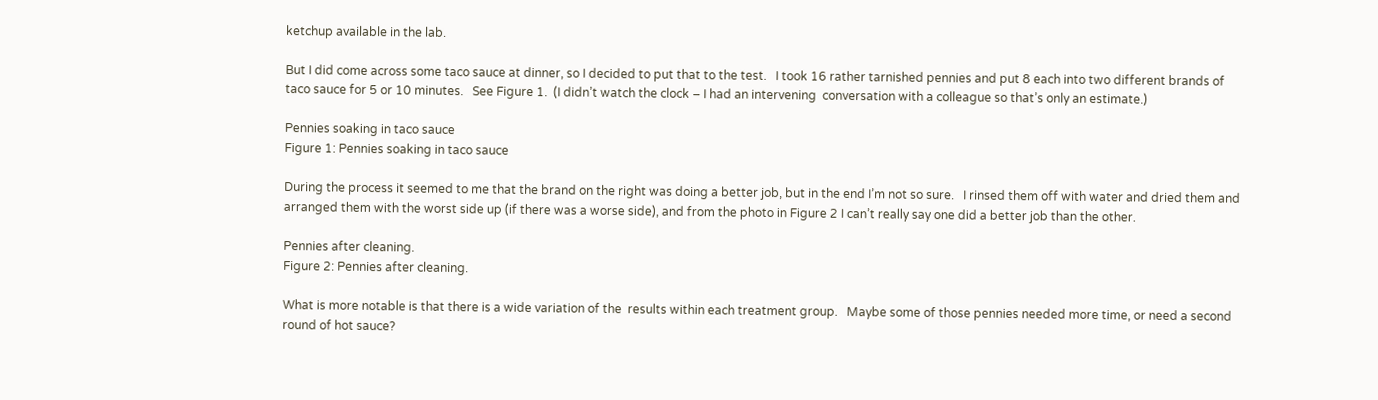ketchup available in the lab.

But I did come across some taco sauce at dinner, so I decided to put that to the test.   I took 16 rather tarnished pennies and put 8 each into two different brands of taco sauce for 5 or 10 minutes.   See Figure 1.  (I didn’t watch the clock – I had an intervening  conversation with a colleague so that’s only an estimate.)

Pennies soaking in taco sauce
Figure 1: Pennies soaking in taco sauce

During the process it seemed to me that the brand on the right was doing a better job, but in the end I’m not so sure.   I rinsed them off with water and dried them and arranged them with the worst side up (if there was a worse side), and from the photo in Figure 2 I can’t really say one did a better job than the other.

Pennies after cleaning.
Figure 2: Pennies after cleaning.

What is more notable is that there is a wide variation of the  results within each treatment group.   Maybe some of those pennies needed more time, or need a second round of hot sauce?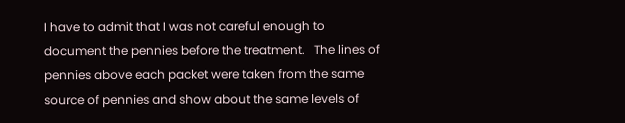I have to admit that I was not careful enough to document the pennies before the treatment.   The lines of pennies above each packet were taken from the same source of pennies and show about the same levels of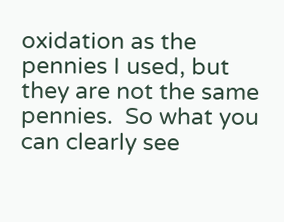oxidation as the pennies I used, but they are not the same pennies.  So what you can clearly see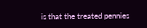is that the treated pennies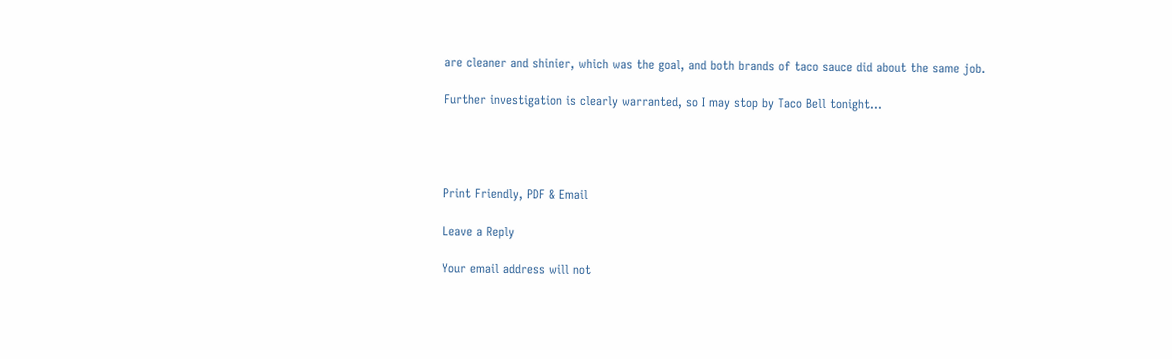are cleaner and shinier, which was the goal, and both brands of taco sauce did about the same job.

Further investigation is clearly warranted, so I may stop by Taco Bell tonight…




Print Friendly, PDF & Email

Leave a Reply

Your email address will not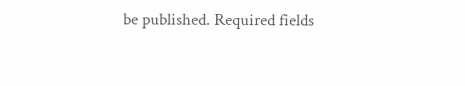be published. Required fields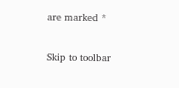are marked *

Skip to toolbar